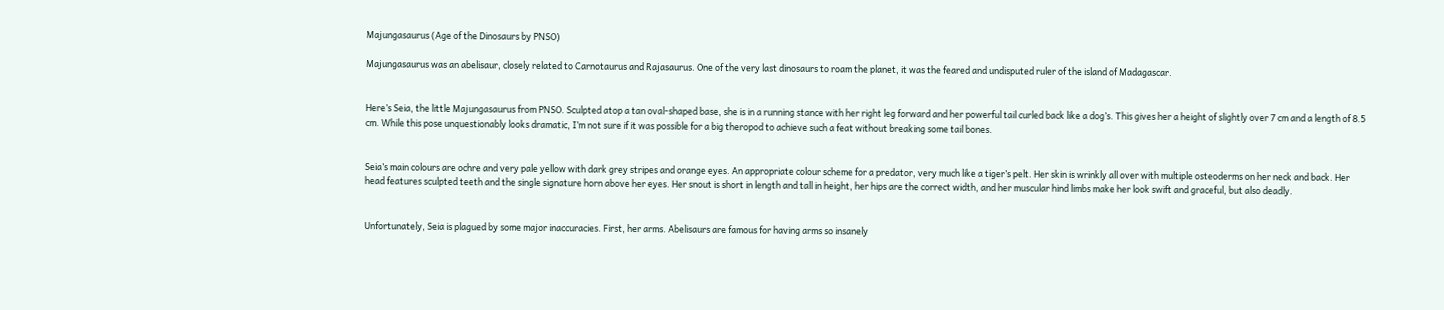Majungasaurus (Age of the Dinosaurs by PNSO)

Majungasaurus was an abelisaur, closely related to Carnotaurus and Rajasaurus. One of the very last dinosaurs to roam the planet, it was the feared and undisputed ruler of the island of Madagascar.


Here’s Seia, the little Majungasaurus from PNSO. Sculpted atop a tan oval-shaped base, she is in a running stance with her right leg forward and her powerful tail curled back like a dog’s. This gives her a height of slightly over 7 cm and a length of 8.5 cm. While this pose unquestionably looks dramatic, I’m not sure if it was possible for a big theropod to achieve such a feat without breaking some tail bones.


Seia’s main colours are ochre and very pale yellow with dark grey stripes and orange eyes. An appropriate colour scheme for a predator, very much like a tiger’s pelt. Her skin is wrinkly all over with multiple osteoderms on her neck and back. Her head features sculpted teeth and the single signature horn above her eyes. Her snout is short in length and tall in height, her hips are the correct width, and her muscular hind limbs make her look swift and graceful, but also deadly.


Unfortunately, Seia is plagued by some major inaccuracies. First, her arms. Abelisaurs are famous for having arms so insanely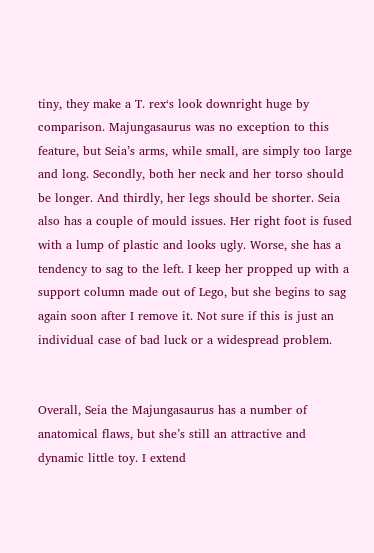tiny, they make a T. rex‘s look downright huge by comparison. Majungasaurus was no exception to this feature, but Seia’s arms, while small, are simply too large and long. Secondly, both her neck and her torso should be longer. And thirdly, her legs should be shorter. Seia also has a couple of mould issues. Her right foot is fused with a lump of plastic and looks ugly. Worse, she has a tendency to sag to the left. I keep her propped up with a support column made out of Lego, but she begins to sag again soon after I remove it. Not sure if this is just an individual case of bad luck or a widespread problem.


Overall, Seia the Majungasaurus has a number of anatomical flaws, but she’s still an attractive and dynamic little toy. I extend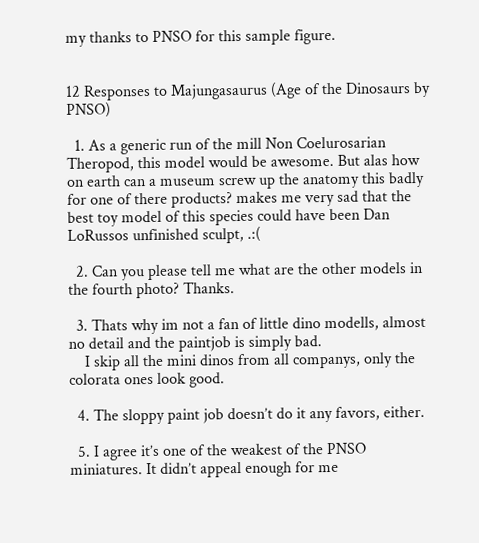my thanks to PNSO for this sample figure.


12 Responses to Majungasaurus (Age of the Dinosaurs by PNSO)

  1. As a generic run of the mill Non Coelurosarian Theropod, this model would be awesome. But alas how on earth can a museum screw up the anatomy this badly for one of there products? makes me very sad that the best toy model of this species could have been Dan LoRussos unfinished sculpt, .:(

  2. Can you please tell me what are the other models in the fourth photo? Thanks.

  3. Thats why im not a fan of little dino modells, almost no detail and the paintjob is simply bad.
    I skip all the mini dinos from all companys, only the colorata ones look good.

  4. The sloppy paint job doesn’t do it any favors, either.

  5. I agree it’s one of the weakest of the PNSO miniatures. It didn’t appeal enough for me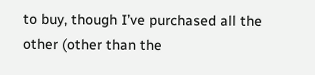to buy, though I’ve purchased all the other (other than the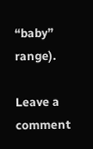“baby” range).

Leave a comment